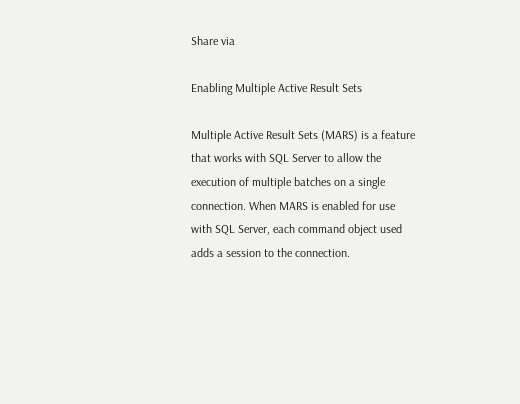Share via

Enabling Multiple Active Result Sets

Multiple Active Result Sets (MARS) is a feature that works with SQL Server to allow the execution of multiple batches on a single connection. When MARS is enabled for use with SQL Server, each command object used adds a session to the connection.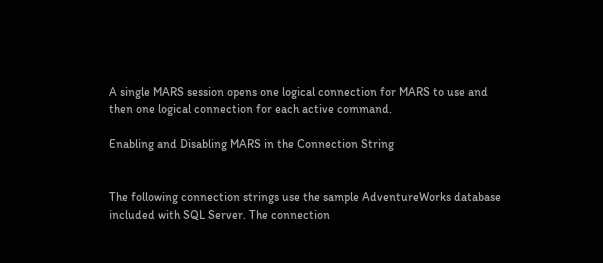A single MARS session opens one logical connection for MARS to use and then one logical connection for each active command.

Enabling and Disabling MARS in the Connection String


The following connection strings use the sample AdventureWorks database included with SQL Server. The connection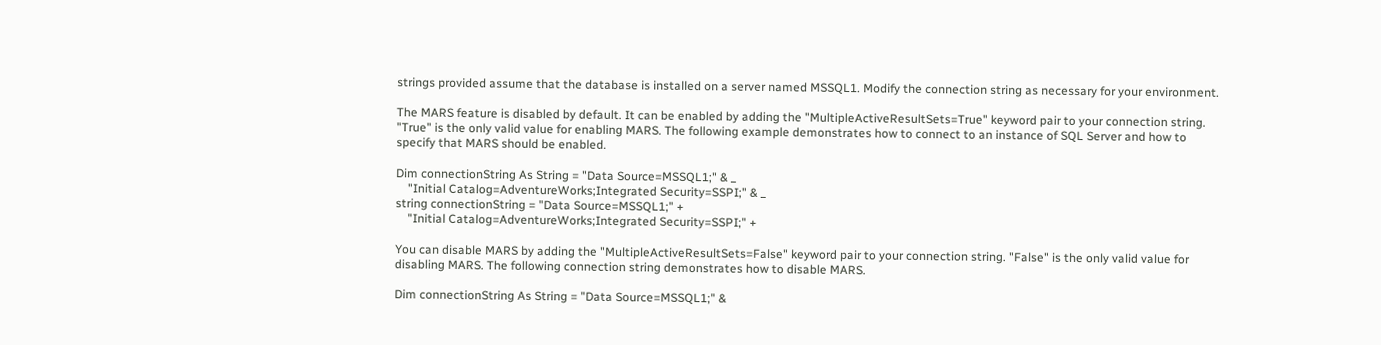strings provided assume that the database is installed on a server named MSSQL1. Modify the connection string as necessary for your environment.

The MARS feature is disabled by default. It can be enabled by adding the "MultipleActiveResultSets=True" keyword pair to your connection string. "True" is the only valid value for enabling MARS. The following example demonstrates how to connect to an instance of SQL Server and how to specify that MARS should be enabled.

Dim connectionString As String = "Data Source=MSSQL1;" & _
    "Initial Catalog=AdventureWorks;Integrated Security=SSPI;" & _
string connectionString = "Data Source=MSSQL1;" +
    "Initial Catalog=AdventureWorks;Integrated Security=SSPI;" +

You can disable MARS by adding the "MultipleActiveResultSets=False" keyword pair to your connection string. "False" is the only valid value for disabling MARS. The following connection string demonstrates how to disable MARS.

Dim connectionString As String = "Data Source=MSSQL1;" &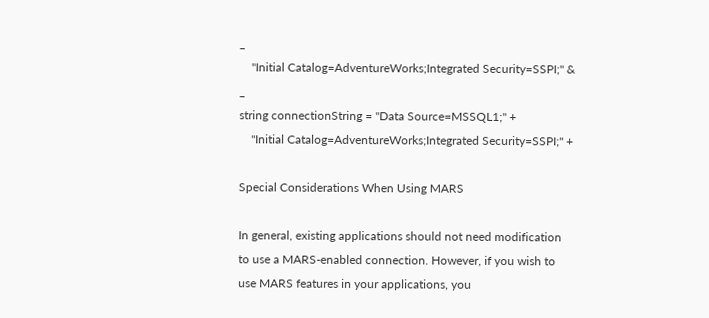_
    "Initial Catalog=AdventureWorks;Integrated Security=SSPI;" & _
string connectionString = "Data Source=MSSQL1;" +
    "Initial Catalog=AdventureWorks;Integrated Security=SSPI;" +

Special Considerations When Using MARS

In general, existing applications should not need modification to use a MARS-enabled connection. However, if you wish to use MARS features in your applications, you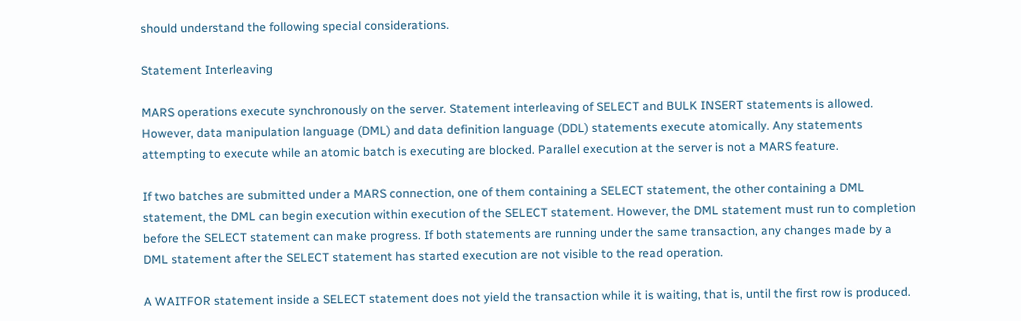should understand the following special considerations.

Statement Interleaving

MARS operations execute synchronously on the server. Statement interleaving of SELECT and BULK INSERT statements is allowed. However, data manipulation language (DML) and data definition language (DDL) statements execute atomically. Any statements attempting to execute while an atomic batch is executing are blocked. Parallel execution at the server is not a MARS feature.

If two batches are submitted under a MARS connection, one of them containing a SELECT statement, the other containing a DML statement, the DML can begin execution within execution of the SELECT statement. However, the DML statement must run to completion before the SELECT statement can make progress. If both statements are running under the same transaction, any changes made by a DML statement after the SELECT statement has started execution are not visible to the read operation.

A WAITFOR statement inside a SELECT statement does not yield the transaction while it is waiting, that is, until the first row is produced.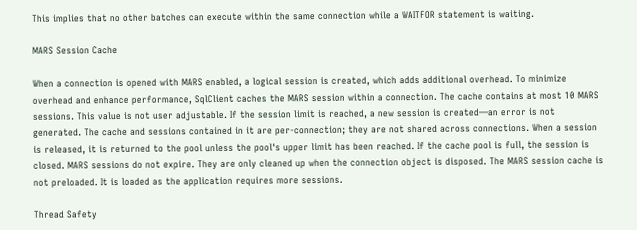This implies that no other batches can execute within the same connection while a WAITFOR statement is waiting.

MARS Session Cache

When a connection is opened with MARS enabled, a logical session is created, which adds additional overhead. To minimize overhead and enhance performance, SqlClient caches the MARS session within a connection. The cache contains at most 10 MARS sessions. This value is not user adjustable. If the session limit is reached, a new session is created—an error is not generated. The cache and sessions contained in it are per-connection; they are not shared across connections. When a session is released, it is returned to the pool unless the pool's upper limit has been reached. If the cache pool is full, the session is closed. MARS sessions do not expire. They are only cleaned up when the connection object is disposed. The MARS session cache is not preloaded. It is loaded as the application requires more sessions.

Thread Safety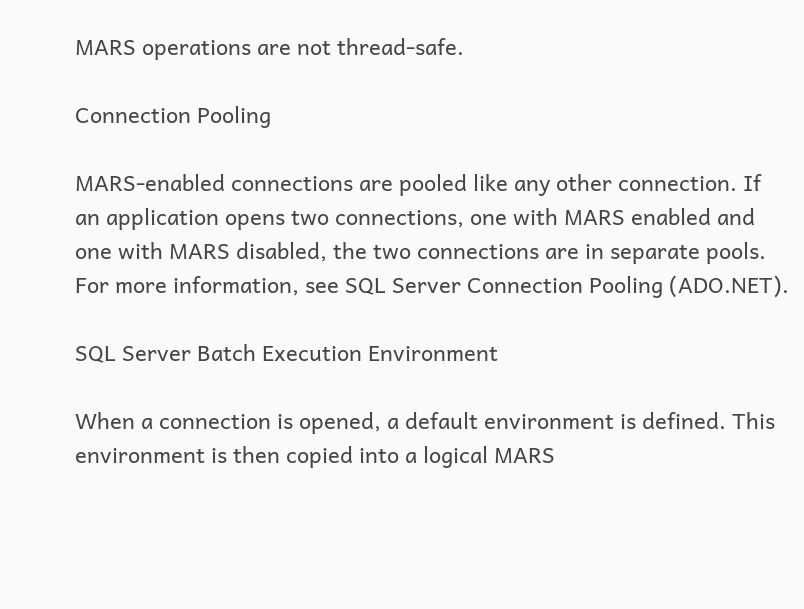MARS operations are not thread-safe.

Connection Pooling

MARS-enabled connections are pooled like any other connection. If an application opens two connections, one with MARS enabled and one with MARS disabled, the two connections are in separate pools. For more information, see SQL Server Connection Pooling (ADO.NET).

SQL Server Batch Execution Environment

When a connection is opened, a default environment is defined. This environment is then copied into a logical MARS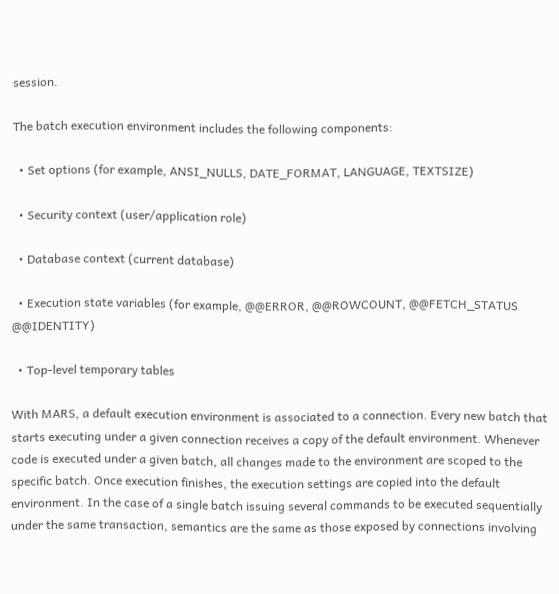session.

The batch execution environment includes the following components:

  • Set options (for example, ANSI_NULLS, DATE_FORMAT, LANGUAGE, TEXTSIZE)

  • Security context (user/application role)

  • Database context (current database)

  • Execution state variables (for example, @@ERROR, @@ROWCOUNT, @@FETCH_STATUS @@IDENTITY)

  • Top-level temporary tables

With MARS, a default execution environment is associated to a connection. Every new batch that starts executing under a given connection receives a copy of the default environment. Whenever code is executed under a given batch, all changes made to the environment are scoped to the specific batch. Once execution finishes, the execution settings are copied into the default environment. In the case of a single batch issuing several commands to be executed sequentially under the same transaction, semantics are the same as those exposed by connections involving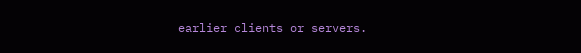earlier clients or servers.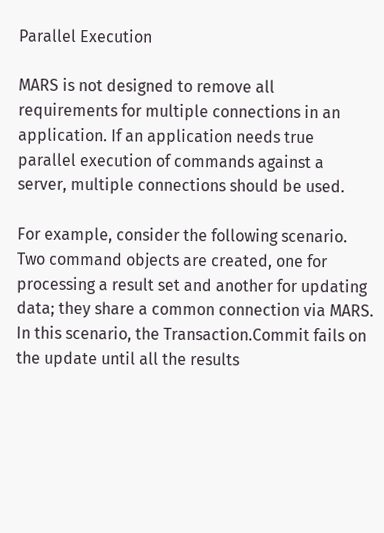Parallel Execution

MARS is not designed to remove all requirements for multiple connections in an application. If an application needs true parallel execution of commands against a server, multiple connections should be used.

For example, consider the following scenario. Two command objects are created, one for processing a result set and another for updating data; they share a common connection via MARS. In this scenario, the Transaction.Commit fails on the update until all the results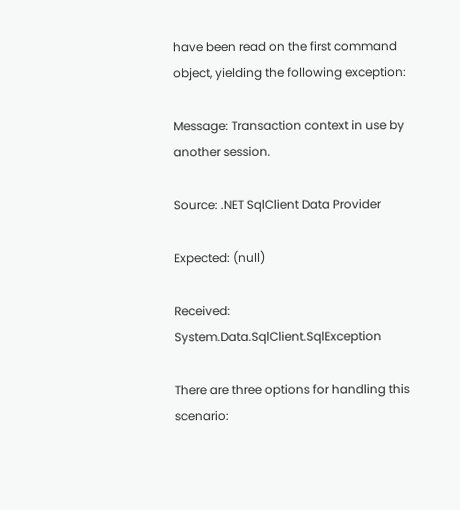have been read on the first command object, yielding the following exception:

Message: Transaction context in use by another session.

Source: .NET SqlClient Data Provider

Expected: (null)

Received: System.Data.SqlClient.SqlException

There are three options for handling this scenario: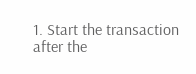1. Start the transaction after the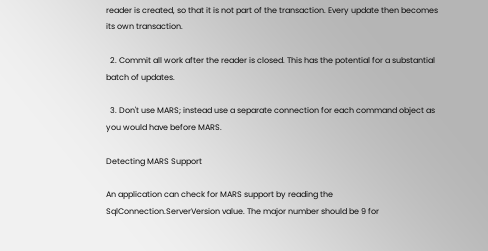reader is created, so that it is not part of the transaction. Every update then becomes its own transaction.

  2. Commit all work after the reader is closed. This has the potential for a substantial batch of updates.

  3. Don't use MARS; instead use a separate connection for each command object as you would have before MARS.

Detecting MARS Support

An application can check for MARS support by reading the SqlConnection.ServerVersion value. The major number should be 9 for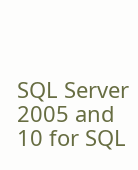SQL Server 2005 and 10 for SQL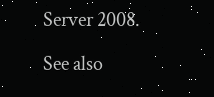Server 2008.

See also